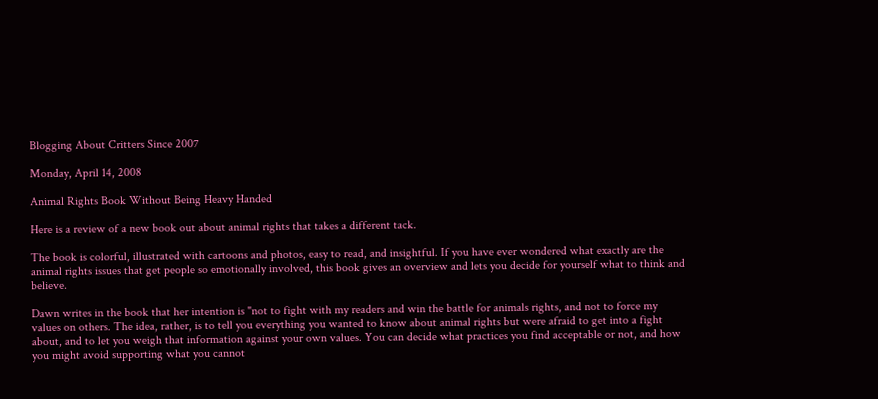Blogging About Critters Since 2007

Monday, April 14, 2008

Animal Rights Book Without Being Heavy Handed

Here is a review of a new book out about animal rights that takes a different tack.

The book is colorful, illustrated with cartoons and photos, easy to read, and insightful. If you have ever wondered what exactly are the animal rights issues that get people so emotionally involved, this book gives an overview and lets you decide for yourself what to think and believe.

Dawn writes in the book that her intention is "not to fight with my readers and win the battle for animals rights, and not to force my values on others. The idea, rather, is to tell you everything you wanted to know about animal rights but were afraid to get into a fight about, and to let you weigh that information against your own values. You can decide what practices you find acceptable or not, and how you might avoid supporting what you cannot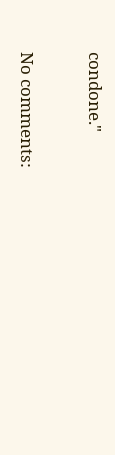condone."

No comments: